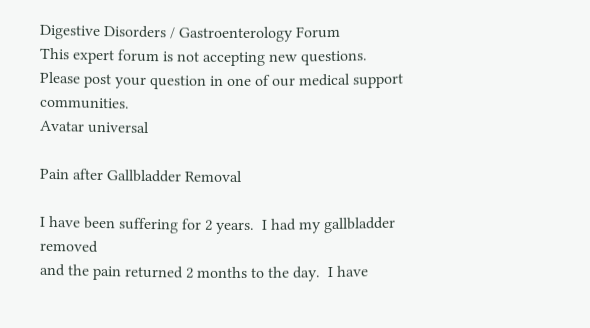Digestive Disorders / Gastroenterology Forum
This expert forum is not accepting new questions. Please post your question in one of our medical support communities.
Avatar universal

Pain after Gallbladder Removal

I have been suffering for 2 years.  I had my gallbladder removed
and the pain returned 2 months to the day.  I have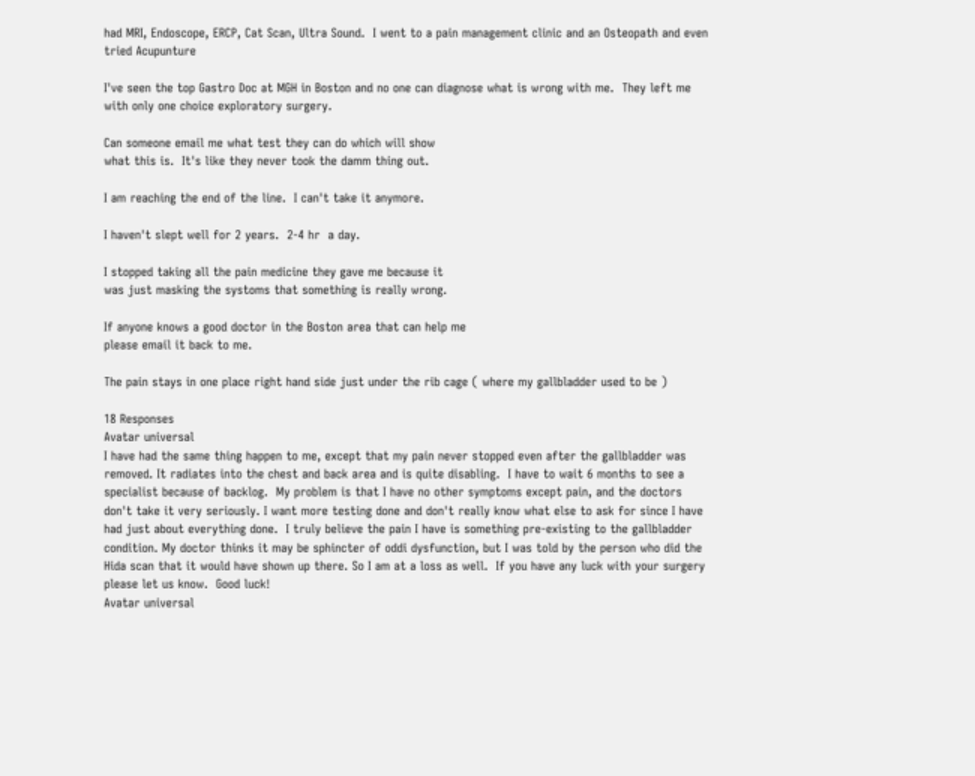had MRI, Endoscope, ERCP, Cat Scan, Ultra Sound.  I went to a pain management clinic and an Osteopath and even tried Acupunture

I've seen the top Gastro Doc at MGH in Boston and no one can diagnose what is wrong with me.  They left me with only one choice exploratory surgery.

Can someone email me what test they can do which will show
what this is.  It's like they never took the damm thing out.

I am reaching the end of the line.  I can't take it anymore.

I haven't slept well for 2 years.  2-4 hr  a day.

I stopped taking all the pain medicine they gave me because it
was just masking the systoms that something is really wrong.

If anyone knows a good doctor in the Boston area that can help me
please email it back to me.

The pain stays in one place right hand side just under the rib cage ( where my gallbladder used to be )

18 Responses
Avatar universal
I have had the same thing happen to me, except that my pain never stopped even after the gallbladder was removed. It radiates into the chest and back area and is quite disabling.  I have to wait 6 months to see a specialist because of backlog.  My problem is that I have no other symptoms except pain, and the doctors don't take it very seriously. I want more testing done and don't really know what else to ask for since I have had just about everything done.  I truly believe the pain I have is something pre-existing to the gallbladder condition. My doctor thinks it may be sphincter of oddi dysfunction, but I was told by the person who did the Hida scan that it would have shown up there. So I am at a loss as well.  If you have any luck with your surgery please let us know.  Good luck!
Avatar universal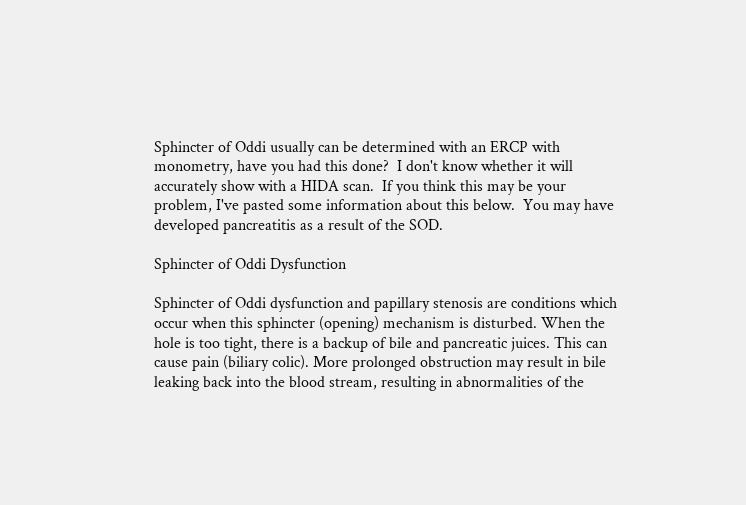Sphincter of Oddi usually can be determined with an ERCP with monometry, have you had this done?  I don't know whether it will accurately show with a HIDA scan.  If you think this may be your problem, I've pasted some information about this below.  You may have developed pancreatitis as a result of the SOD.

Sphincter of Oddi Dysfunction

Sphincter of Oddi dysfunction and papillary stenosis are conditions which occur when this sphincter (opening) mechanism is disturbed. When the hole is too tight, there is a backup of bile and pancreatic juices. This can cause pain (biliary colic). More prolonged obstruction may result in bile leaking back into the blood stream, resulting in abnormalities of the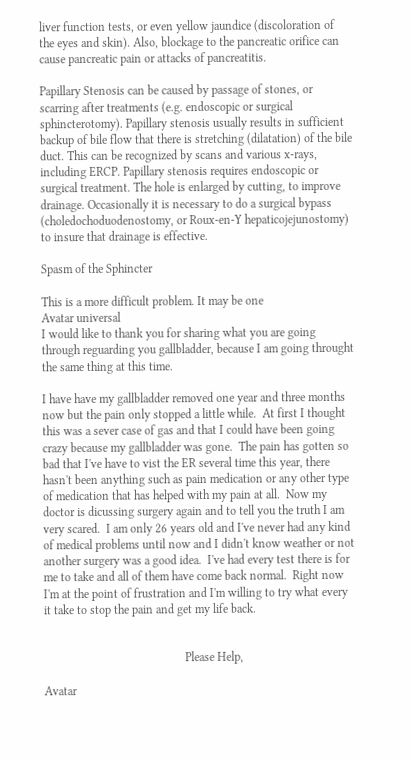liver function tests, or even yellow jaundice (discoloration of the eyes and skin). Also, blockage to the pancreatic orifice can cause pancreatic pain or attacks of pancreatitis.

Papillary Stenosis can be caused by passage of stones, or scarring after treatments (e.g. endoscopic or surgical sphincterotomy). Papillary stenosis usually results in sufficient backup of bile flow that there is stretching (dilatation) of the bile duct. This can be recognized by scans and various x-rays, including ERCP. Papillary stenosis requires endoscopic or surgical treatment. The hole is enlarged by cutting, to improve drainage. Occasionally it is necessary to do a surgical bypass (choledochoduodenostomy, or Roux-en-Y hepaticojejunostomy) to insure that drainage is effective.

Spasm of the Sphincter

This is a more difficult problem. It may be one
Avatar universal
I would like to thank you for sharing what you are going through reguarding you gallbladder, because I am going throught the same thing at this time.

I have have my gallbladder removed one year and three months now but the pain only stopped a little while.  At first I thought this was a sever case of gas and that I could have been going crazy because my gallbladder was gone.  The pain has gotten so bad that I've have to vist the ER several time this year, there hasn't been anything such as pain medication or any other type of medication that has helped with my pain at all.  Now my doctor is dicussing surgery again and to tell you the truth I am very scared.  I am only 26 years old and I've never had any kind of medical problems until now and I didn't know weather or not another surgery was a good idea.  I've had every test there is for me to take and all of them have come back normal.  Right now I'm at the point of frustration and I'm willing to try what every it take to stop the pain and get my life back.


                                               Please Help,

Avatar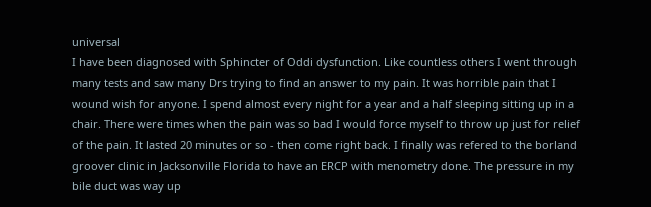universal
I have been diagnosed with Sphincter of Oddi dysfunction. Like countless others I went through many tests and saw many Drs trying to find an answer to my pain. It was horrible pain that I wound wish for anyone. I spend almost every night for a year and a half sleeping sitting up in a chair. There were times when the pain was so bad I would force myself to throw up just for relief of the pain. It lasted 20 minutes or so - then come right back. I finally was refered to the borland groover clinic in Jacksonville Florida to have an ERCP with menometry done. The pressure in my bile duct was way up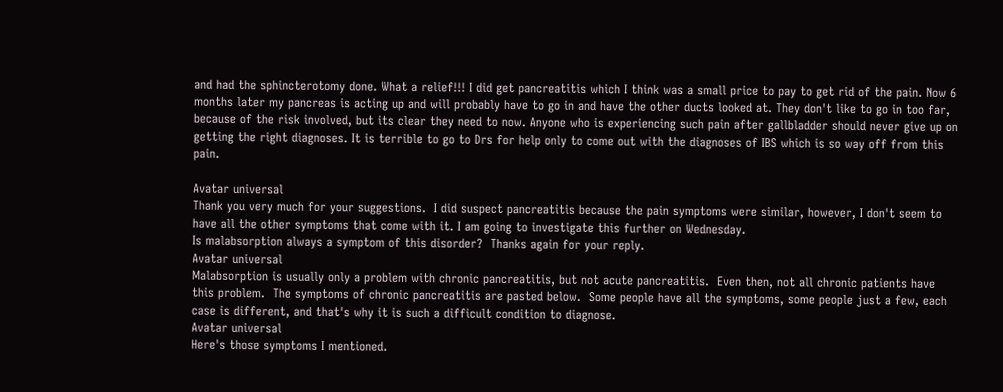and had the sphincterotomy done. What a relief!!! I did get pancreatitis which I think was a small price to pay to get rid of the pain. Now 6 months later my pancreas is acting up and will probably have to go in and have the other ducts looked at. They don't like to go in too far, because of the risk involved, but its clear they need to now. Anyone who is experiencing such pain after gallbladder should never give up on getting the right diagnoses. It is terrible to go to Drs for help only to come out with the diagnoses of IBS which is so way off from this pain.

Avatar universal
Thank you very much for your suggestions.  I did suspect pancreatitis because the pain symptoms were similar, however, I don't seem to have all the other symptoms that come with it. I am going to investigate this further on Wednesday.
Is malabsorption always a symptom of this disorder?  Thanks again for your reply.
Avatar universal
Malabsorption is usually only a problem with chronic pancreatitis, but not acute pancreatitis.  Even then, not all chronic patients have this problem.  The symptoms of chronic pancreatitis are pasted below.  Some people have all the symptoms, some people just a few, each case is different, and that's why it is such a difficult condition to diagnose.
Avatar universal
Here's those symptoms I mentioned.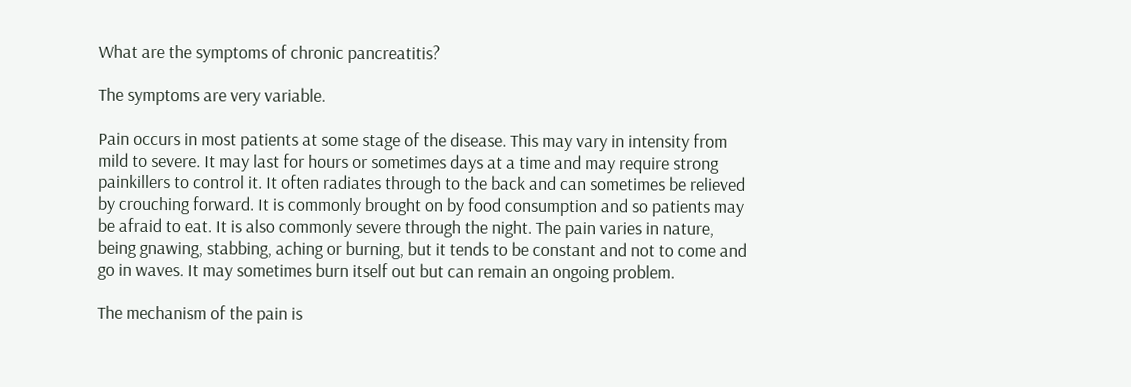What are the symptoms of chronic pancreatitis?

The symptoms are very variable.

Pain occurs in most patients at some stage of the disease. This may vary in intensity from mild to severe. It may last for hours or sometimes days at a time and may require strong painkillers to control it. It often radiates through to the back and can sometimes be relieved by crouching forward. It is commonly brought on by food consumption and so patients may be afraid to eat. It is also commonly severe through the night. The pain varies in nature, being gnawing, stabbing, aching or burning, but it tends to be constant and not to come and go in waves. It may sometimes burn itself out but can remain an ongoing problem.

The mechanism of the pain is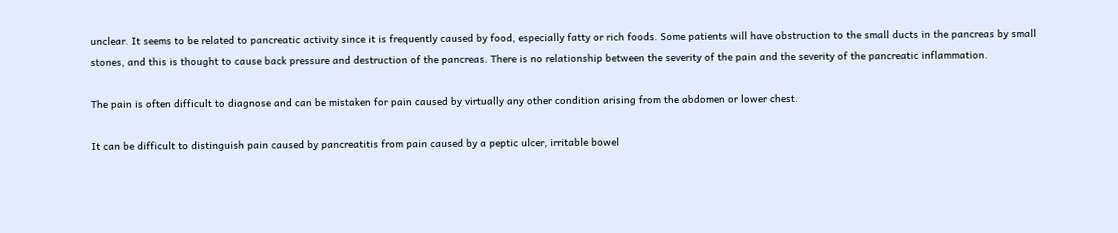unclear. It seems to be related to pancreatic activity since it is frequently caused by food, especially fatty or rich foods. Some patients will have obstruction to the small ducts in the pancreas by small stones, and this is thought to cause back pressure and destruction of the pancreas. There is no relationship between the severity of the pain and the severity of the pancreatic inflammation.

The pain is often difficult to diagnose and can be mistaken for pain caused by virtually any other condition arising from the abdomen or lower chest.

It can be difficult to distinguish pain caused by pancreatitis from pain caused by a peptic ulcer, irritable bowel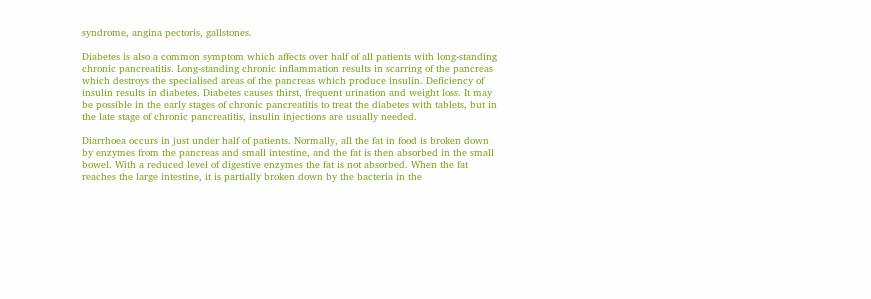syndrome, angina pectoris, gallstones.

Diabetes is also a common symptom which affects over half of all patients with long-standing chronic pancreatitis. Long-standing chronic inflammation results in scarring of the pancreas which destroys the specialised areas of the pancreas which produce insulin. Deficiency of insulin results in diabetes. Diabetes causes thirst, frequent urination and weight loss. It may be possible in the early stages of chronic pancreatitis to treat the diabetes with tablets, but in the late stage of chronic pancreatitis, insulin injections are usually needed.

Diarrhoea occurs in just under half of patients. Normally, all the fat in food is broken down by enzymes from the pancreas and small intestine, and the fat is then absorbed in the small bowel. With a reduced level of digestive enzymes the fat is not absorbed. When the fat reaches the large intestine, it is partially broken down by the bacteria in the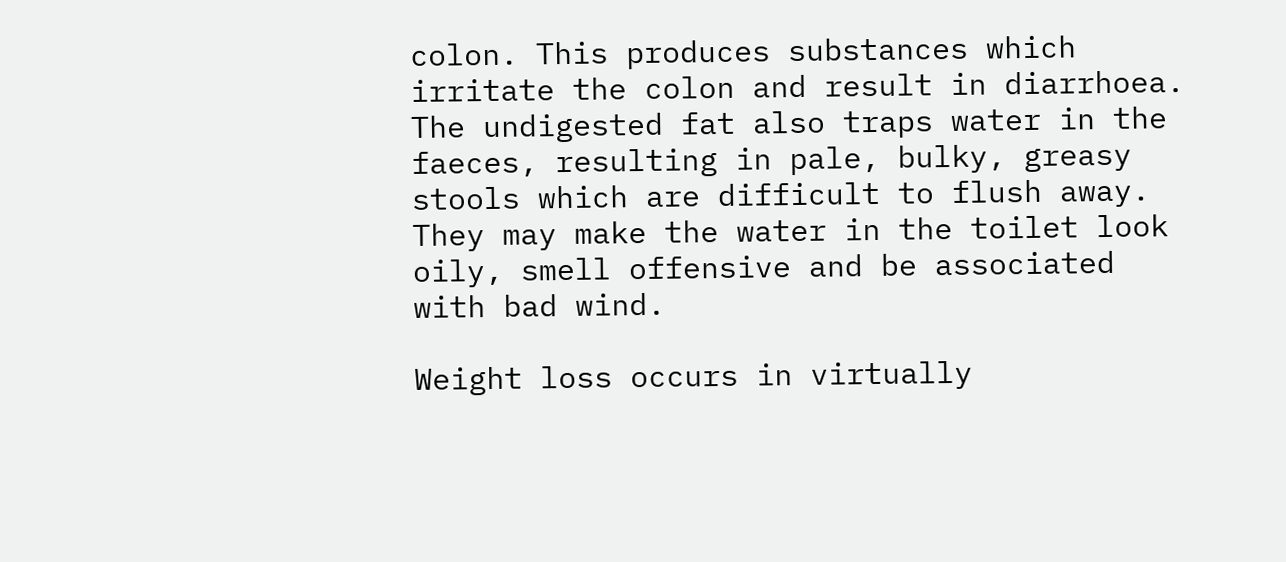colon. This produces substances which irritate the colon and result in diarrhoea. The undigested fat also traps water in the faeces, resulting in pale, bulky, greasy stools which are difficult to flush away. They may make the water in the toilet look oily, smell offensive and be associated with bad wind.

Weight loss occurs in virtually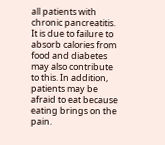all patients with chronic pancreatitis. It is due to failure to absorb calories from food and diabetes may also contribute to this. In addition, patients may be afraid to eat because eating brings on the pain.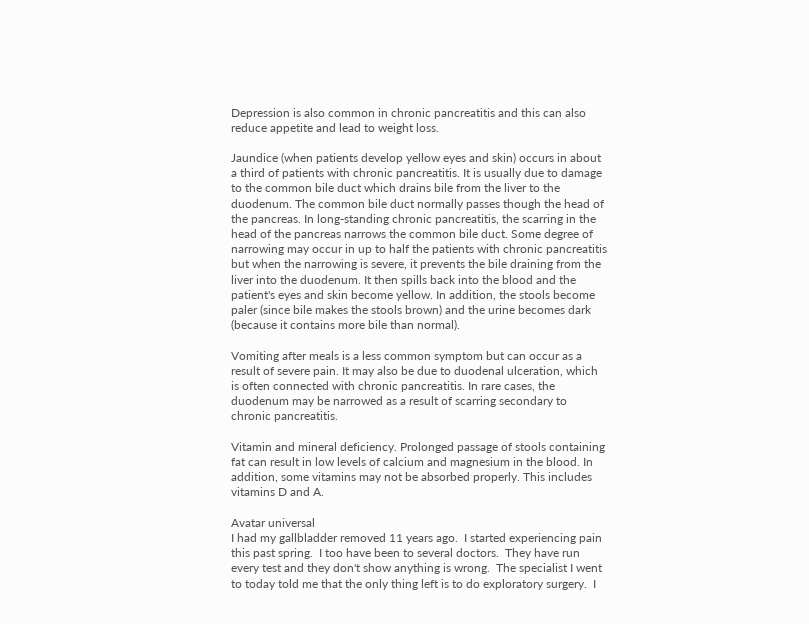Depression is also common in chronic pancreatitis and this can also reduce appetite and lead to weight loss.

Jaundice (when patients develop yellow eyes and skin) occurs in about a third of patients with chronic pancreatitis. It is usually due to damage to the common bile duct which drains bile from the liver to the duodenum. The common bile duct normally passes though the head of the pancreas. In long-standing chronic pancreatitis, the scarring in the head of the pancreas narrows the common bile duct. Some degree of narrowing may occur in up to half the patients with chronic pancreatitis but when the narrowing is severe, it prevents the bile draining from the liver into the duodenum. It then spills back into the blood and the patient's eyes and skin become yellow. In addition, the stools become paler (since bile makes the stools brown) and the urine becomes dark (because it contains more bile than normal).

Vomiting after meals is a less common symptom but can occur as a result of severe pain. It may also be due to duodenal ulceration, which is often connected with chronic pancreatitis. In rare cases, the duodenum may be narrowed as a result of scarring secondary to chronic pancreatitis.

Vitamin and mineral deficiency. Prolonged passage of stools containing fat can result in low levels of calcium and magnesium in the blood. In addition, some vitamins may not be absorbed properly. This includes vitamins D and A.

Avatar universal
I had my gallbladder removed 11 years ago.  I started experiencing pain this past spring.  I too have been to several doctors.  They have run every test and they don't show anything is wrong.  The specialist I went to today told me that the only thing left is to do exploratory surgery.  I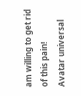am willing to get rid of this pain!
Avatar universal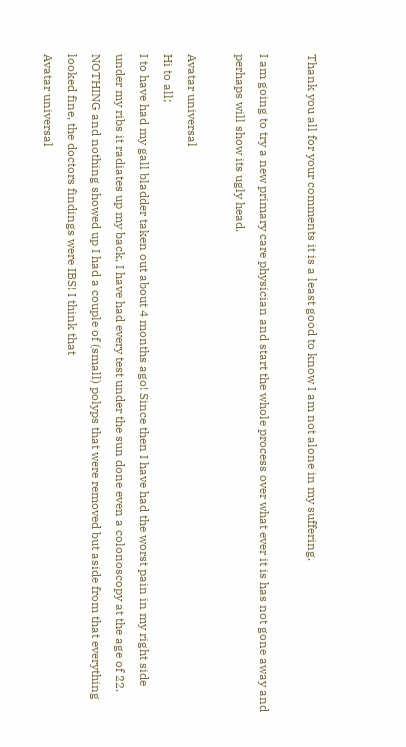Thank you all for your comments it is a least good to know I am not alone in my suffering.

I am going to try a new primary care physician and start the whole process over what ever it is has not gone away and perhaps will show its ugly head.

Avatar universal
Hi to all;
I to have had my gall bladder taken out about 4 months ago! Since then I have had the worst pain in my right side under my ribs it radiates up my back, I have had every test under the sun done even a colonoscopy at the age of 22. NOTHING and nothing showed up I had a couple of (small) polyps that were removed but aside from that everything looked fine, the doctors findings were IBS! I think that
Avatar universal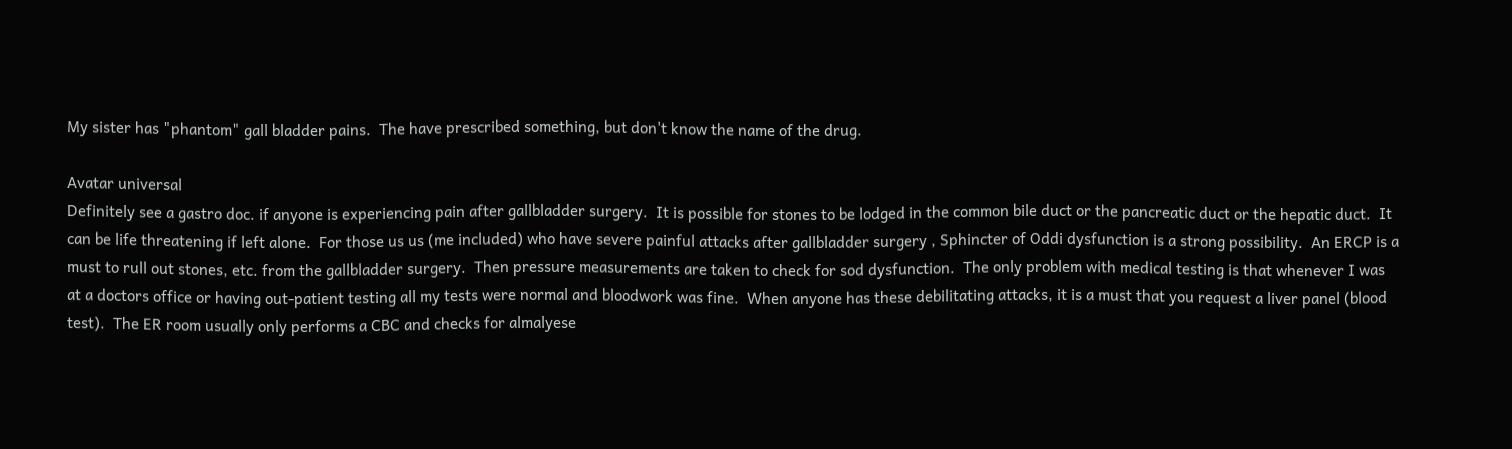My sister has "phantom" gall bladder pains.  The have prescribed something, but don't know the name of the drug.

Avatar universal
Definitely see a gastro doc. if anyone is experiencing pain after gallbladder surgery.  It is possible for stones to be lodged in the common bile duct or the pancreatic duct or the hepatic duct.  It can be life threatening if left alone.  For those us us (me included) who have severe painful attacks after gallbladder surgery , Sphincter of Oddi dysfunction is a strong possibility.  An ERCP is a must to rull out stones, etc. from the gallbladder surgery.  Then pressure measurements are taken to check for sod dysfunction.  The only problem with medical testing is that whenever I was at a doctors office or having out-patient testing all my tests were normal and bloodwork was fine.  When anyone has these debilitating attacks, it is a must that you request a liver panel (blood test).  The ER room usually only performs a CBC and checks for almalyese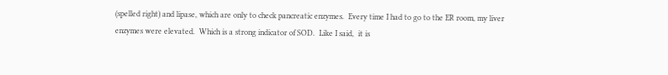(spelled right) and lipase, which are only to check pancreatic enzymes.  Every time I had to go to the ER room, my liver enzymes were elevated.  Which is a strong indicator of SOD.  Like I said,  it is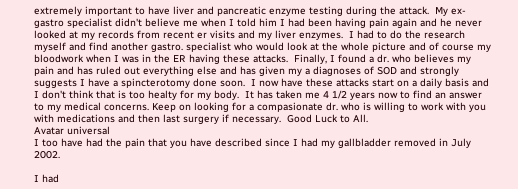extremely important to have liver and pancreatic enzyme testing during the attack.  My ex-gastro specialist didn't believe me when I told him I had been having pain again and he never looked at my records from recent er visits and my liver enzymes.  I had to do the research myself and find another gastro. specialist who would look at the whole picture and of course my bloodwork when I was in the ER having these attacks.  Finally, I found a dr. who believes my pain and has ruled out everything else and has given my a diagnoses of SOD and strongly suggests I have a spincterotomy done soon.  I now have these attacks start on a daily basis and I don't think that is too healty for my body.  It has taken me 4 1/2 years now to find an answer to my medical concerns. Keep on looking for a compasionate dr. who is willing to work with you with medications and then last surgery if necessary.  Good Luck to All.
Avatar universal
I too have had the pain that you have described since I had my gallbladder removed in July 2002.

I had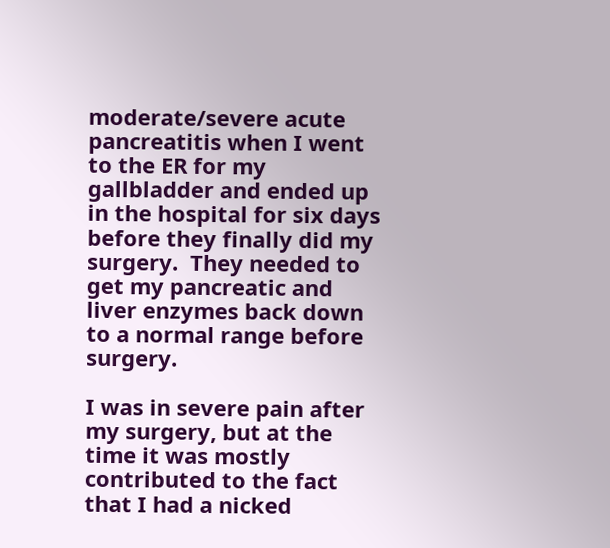moderate/severe acute pancreatitis when I went to the ER for my gallbladder and ended up in the hospital for six days before they finally did my surgery.  They needed to get my pancreatic and liver enzymes back down to a normal range before surgery.

I was in severe pain after my surgery, but at the time it was mostly contributed to the fact that I had a nicked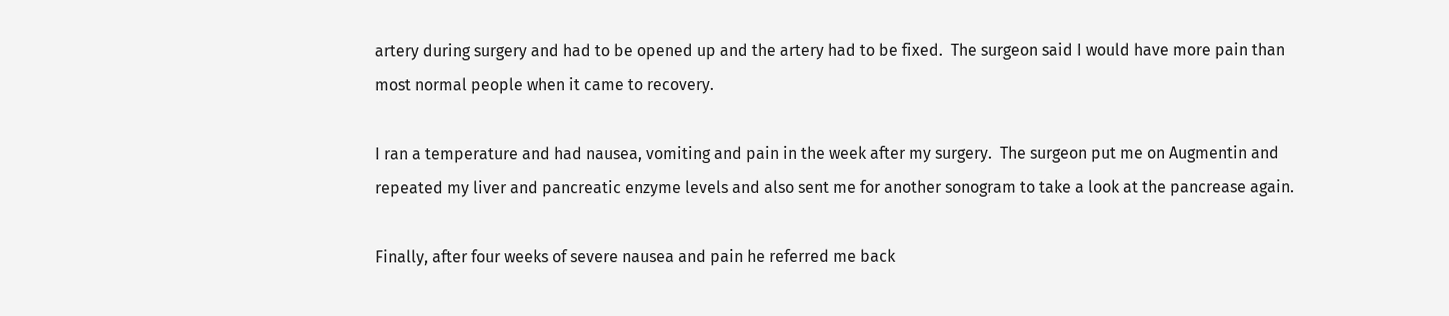artery during surgery and had to be opened up and the artery had to be fixed.  The surgeon said I would have more pain than most normal people when it came to recovery.

I ran a temperature and had nausea, vomiting and pain in the week after my surgery.  The surgeon put me on Augmentin and repeated my liver and pancreatic enzyme levels and also sent me for another sonogram to take a look at the pancrease again.

Finally, after four weeks of severe nausea and pain he referred me back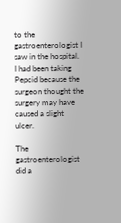to the gastroenterologist I saw in the hospital.  I had been taking Pepcid because the surgeon thought the surgery may have caused a slight ulcer.

The gastroenterologist did a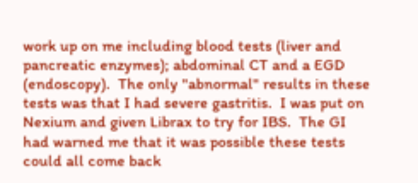work up on me including blood tests (liver and pancreatic enzymes); abdominal CT and a EGD (endoscopy).  The only "abnormal" results in these tests was that I had severe gastritis.  I was put on Nexium and given Librax to try for IBS.  The GI had warned me that it was possible these tests could all come back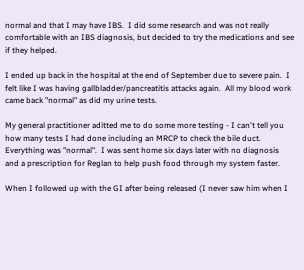normal and that I may have IBS.  I did some research and was not really comfortable with an IBS diagnosis, but decided to try the medications and see if they helped.

I ended up back in the hospital at the end of September due to severe pain.  I felt like I was having gallbladder/pancreatitis attacks again.  All my blood work came back "normal" as did my urine tests.

My general practitioner aditted me to do some more testing - I can't tell you how many tests I had done including an MRCP to check the bile duct.  Everything was "normal".  I was sent home six days later with no diagnosis and a prescription for Reglan to help push food through my system faster.

When I followed up with the GI after being released (I never saw him when I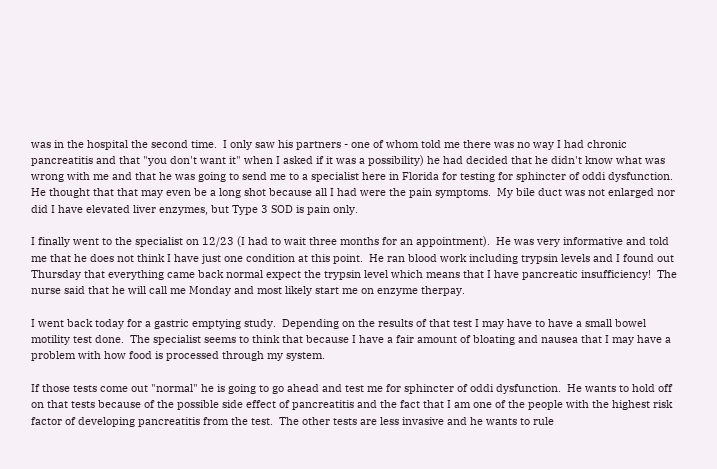was in the hospital the second time.  I only saw his partners - one of whom told me there was no way I had chronic pancreatitis and that "you don't want it" when I asked if it was a possibility) he had decided that he didn't know what was wrong with me and that he was going to send me to a specialist here in Florida for testing for sphincter of oddi dysfunction.  He thought that that may even be a long shot because all I had were the pain symptoms.  My bile duct was not enlarged nor did I have elevated liver enzymes, but Type 3 SOD is pain only.

I finally went to the specialist on 12/23 (I had to wait three months for an appointment).  He was very informative and told me that he does not think I have just one condition at this point.  He ran blood work including trypsin levels and I found out Thursday that everything came back normal expect the trypsin level which means that I have pancreatic insufficiency!  The nurse said that he will call me Monday and most likely start me on enzyme therpay.

I went back today for a gastric emptying study.  Depending on the results of that test I may have to have a small bowel motility test done.  The specialist seems to think that because I have a fair amount of bloating and nausea that I may have a problem with how food is processed through my system.

If those tests come out "normal" he is going to go ahead and test me for sphincter of oddi dysfunction.  He wants to hold off on that tests because of the possible side effect of pancreatitis and the fact that I am one of the people with the highest risk factor of developing pancreatitis from the test.  The other tests are less invasive and he wants to rule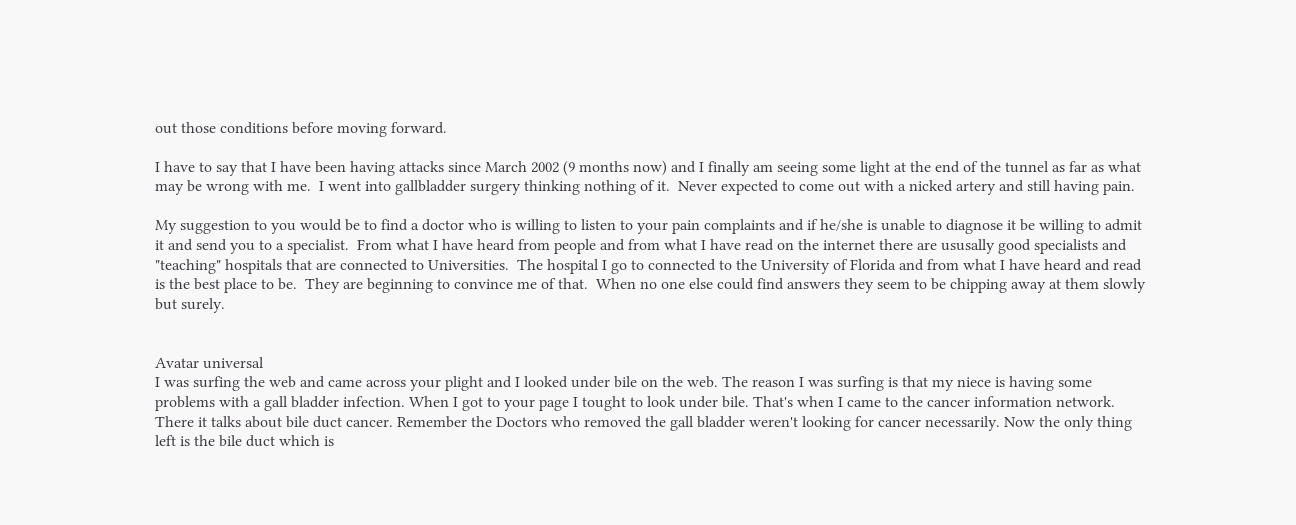out those conditions before moving forward.

I have to say that I have been having attacks since March 2002 (9 months now) and I finally am seeing some light at the end of the tunnel as far as what may be wrong with me.  I went into gallbladder surgery thinking nothing of it.  Never expected to come out with a nicked artery and still having pain.

My suggestion to you would be to find a doctor who is willing to listen to your pain complaints and if he/she is unable to diagnose it be willing to admit it and send you to a specialist.  From what I have heard from people and from what I have read on the internet there are ususally good specialists and "teaching" hospitals that are connected to Universities.  The hospital I go to connected to the University of Florida and from what I have heard and read is the best place to be.  They are beginning to convince me of that.  When no one else could find answers they seem to be chipping away at them slowly but surely.


Avatar universal
I was surfing the web and came across your plight and I looked under bile on the web. The reason I was surfing is that my niece is having some problems with a gall bladder infection. When I got to your page I tought to look under bile. That's when I came to the cancer information network. There it talks about bile duct cancer. Remember the Doctors who removed the gall bladder weren't looking for cancer necessarily. Now the only thing left is the bile duct which is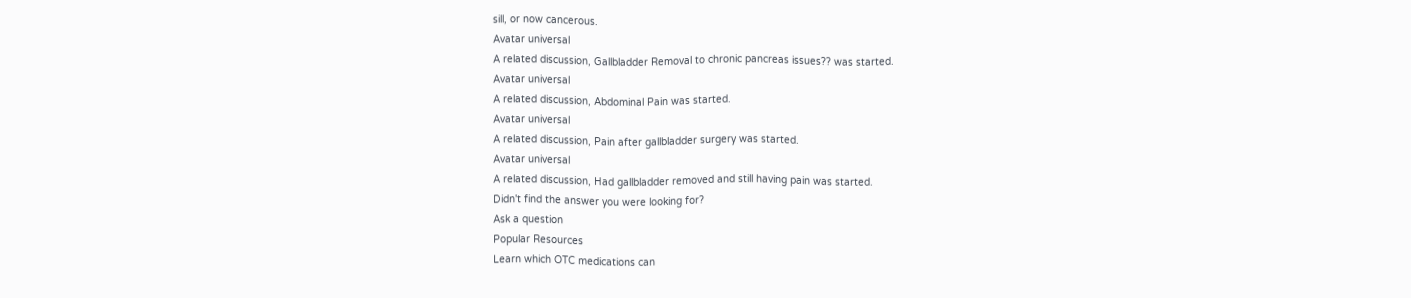sill, or now cancerous.
Avatar universal
A related discussion, Gallbladder Removal to chronic pancreas issues?? was started.
Avatar universal
A related discussion, Abdominal Pain was started.
Avatar universal
A related discussion, Pain after gallbladder surgery was started.
Avatar universal
A related discussion, Had gallbladder removed and still having pain was started.
Didn't find the answer you were looking for?
Ask a question
Popular Resources
Learn which OTC medications can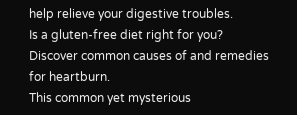help relieve your digestive troubles.
Is a gluten-free diet right for you?
Discover common causes of and remedies for heartburn.
This common yet mysterious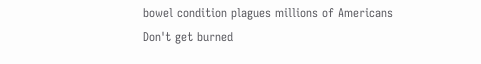bowel condition plagues millions of Americans
Don't get burned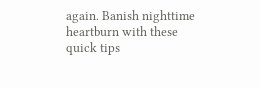again. Banish nighttime heartburn with these quick tips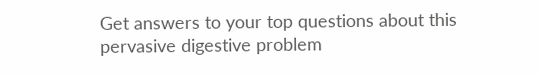Get answers to your top questions about this pervasive digestive problem